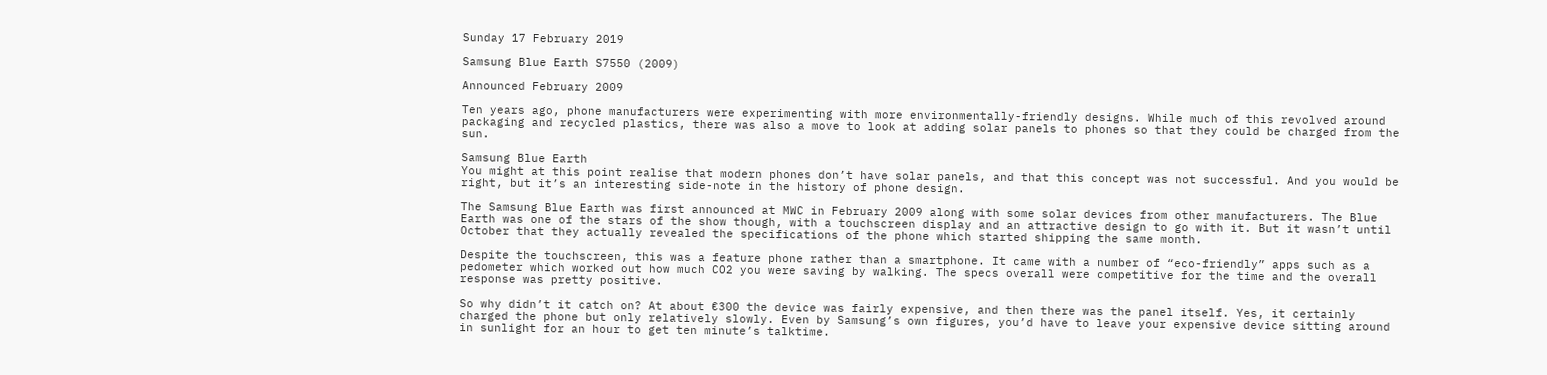Sunday 17 February 2019

Samsung Blue Earth S7550 (2009)

Announced February 2009

Ten years ago, phone manufacturers were experimenting with more environmentally-friendly designs. While much of this revolved around packaging and recycled plastics, there was also a move to look at adding solar panels to phones so that they could be charged from the sun.

Samsung Blue Earth
You might at this point realise that modern phones don’t have solar panels, and that this concept was not successful. And you would be right, but it’s an interesting side-note in the history of phone design.

The Samsung Blue Earth was first announced at MWC in February 2009 along with some solar devices from other manufacturers. The Blue Earth was one of the stars of the show though, with a touchscreen display and an attractive design to go with it. But it wasn’t until October that they actually revealed the specifications of the phone which started shipping the same month.

Despite the touchscreen, this was a feature phone rather than a smartphone. It came with a number of “eco-friendly” apps such as a pedometer which worked out how much CO2 you were saving by walking. The specs overall were competitive for the time and the overall response was pretty positive.

So why didn’t it catch on? At about €300 the device was fairly expensive, and then there was the panel itself. Yes, it certainly charged the phone but only relatively slowly. Even by Samsung’s own figures, you’d have to leave your expensive device sitting around in sunlight for an hour to get ten minute’s talktime.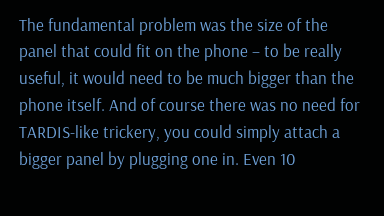The fundamental problem was the size of the panel that could fit on the phone – to be really useful, it would need to be much bigger than the phone itself. And of course there was no need for TARDIS-like trickery, you could simply attach a bigger panel by plugging one in. Even 10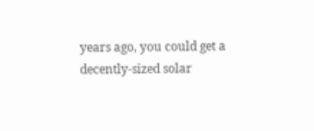years ago, you could get a decently-sized solar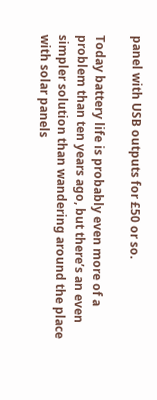panel with USB outputs for £50 or so.

Today battery life is probably even more of a problem than ten years ago, but there’s an even simpler solution than wandering around the place with solar panels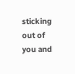sticking out of you and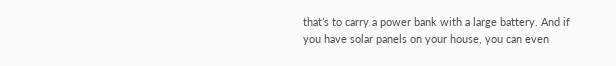that’s to carry a power bank with a large battery. And if you have solar panels on your house, you can even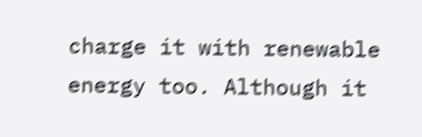charge it with renewable energy too. Although it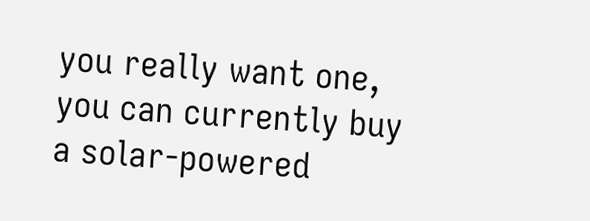you really want one, you can currently buy a solar-powered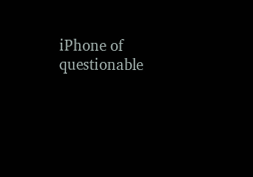iPhone of questionable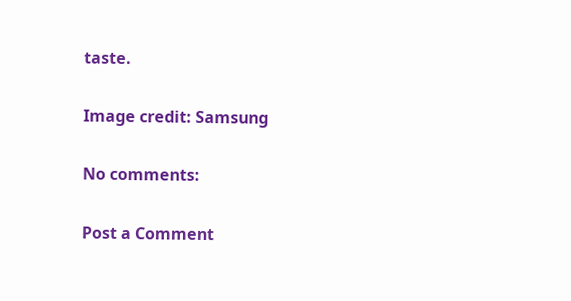taste.

Image credit: Samsung

No comments:

Post a Comment